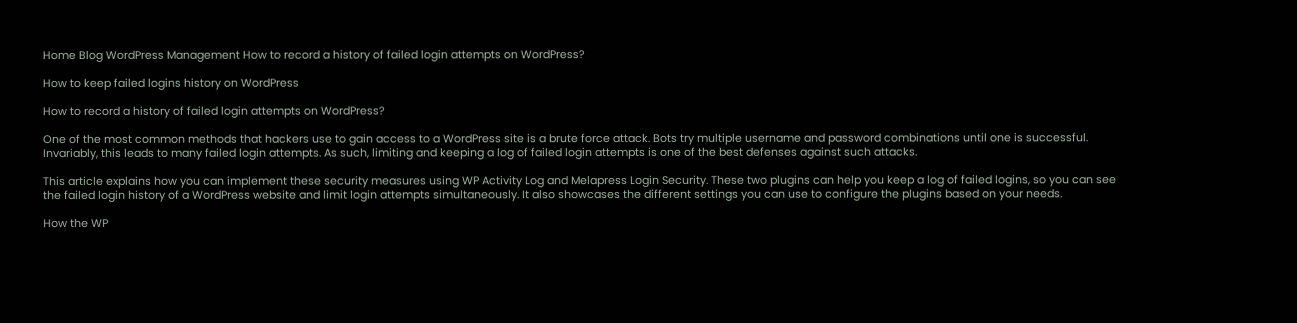Home Blog WordPress Management How to record a history of failed login attempts on WordPress?

How to keep failed logins history on WordPress

How to record a history of failed login attempts on WordPress?

One of the most common methods that hackers use to gain access to a WordPress site is a brute force attack. Bots try multiple username and password combinations until one is successful. Invariably, this leads to many failed login attempts. As such, limiting and keeping a log of failed login attempts is one of the best defenses against such attacks.

This article explains how you can implement these security measures using WP Activity Log and Melapress Login Security. These two plugins can help you keep a log of failed logins, so you can see the failed login history of a WordPress website and limit login attempts simultaneously. It also showcases the different settings you can use to configure the plugins based on your needs.

How the WP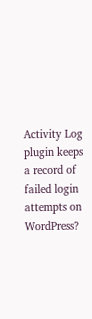Activity Log plugin keeps a record of failed login attempts on WordPress?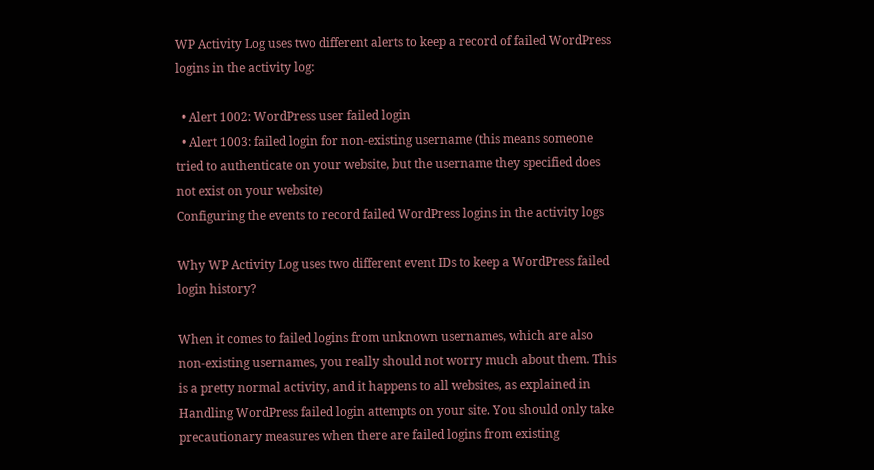WP Activity Log uses two different alerts to keep a record of failed WordPress logins in the activity log:

  • Alert 1002: WordPress user failed login
  • Alert 1003: failed login for non-existing username (this means someone tried to authenticate on your website, but the username they specified does not exist on your website)
Configuring the events to record failed WordPress logins in the activity logs

Why WP Activity Log uses two different event IDs to keep a WordPress failed login history?

When it comes to failed logins from unknown usernames, which are also non-existing usernames, you really should not worry much about them. This is a pretty normal activity, and it happens to all websites, as explained in Handling WordPress failed login attempts on your site. You should only take precautionary measures when there are failed logins from existing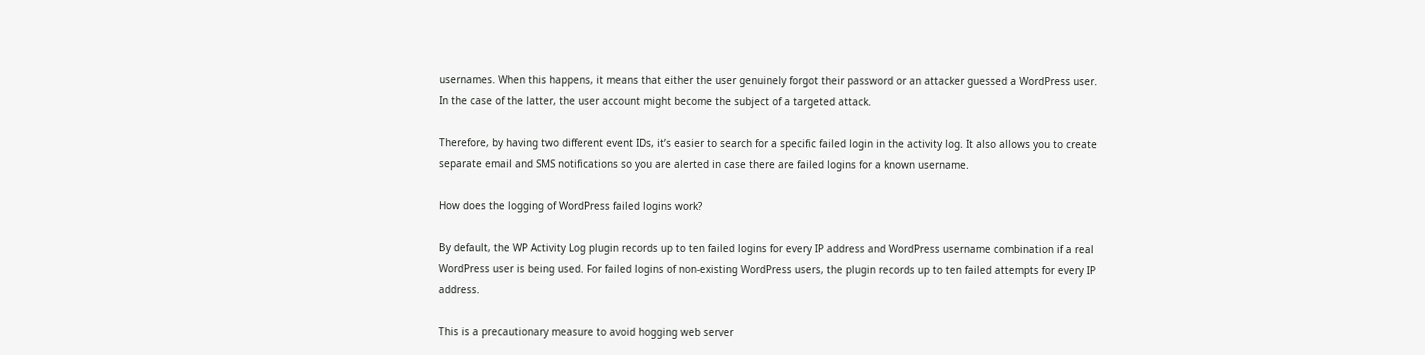usernames. When this happens, it means that either the user genuinely forgot their password or an attacker guessed a WordPress user. In the case of the latter, the user account might become the subject of a targeted attack.

Therefore, by having two different event IDs, it’s easier to search for a specific failed login in the activity log. It also allows you to create separate email and SMS notifications so you are alerted in case there are failed logins for a known username.

How does the logging of WordPress failed logins work?

By default, the WP Activity Log plugin records up to ten failed logins for every IP address and WordPress username combination if a real WordPress user is being used. For failed logins of non-existing WordPress users, the plugin records up to ten failed attempts for every IP address.

This is a precautionary measure to avoid hogging web server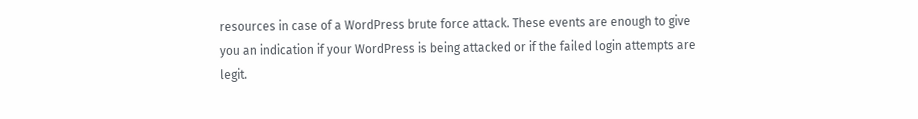resources in case of a WordPress brute force attack. These events are enough to give you an indication if your WordPress is being attacked or if the failed login attempts are legit.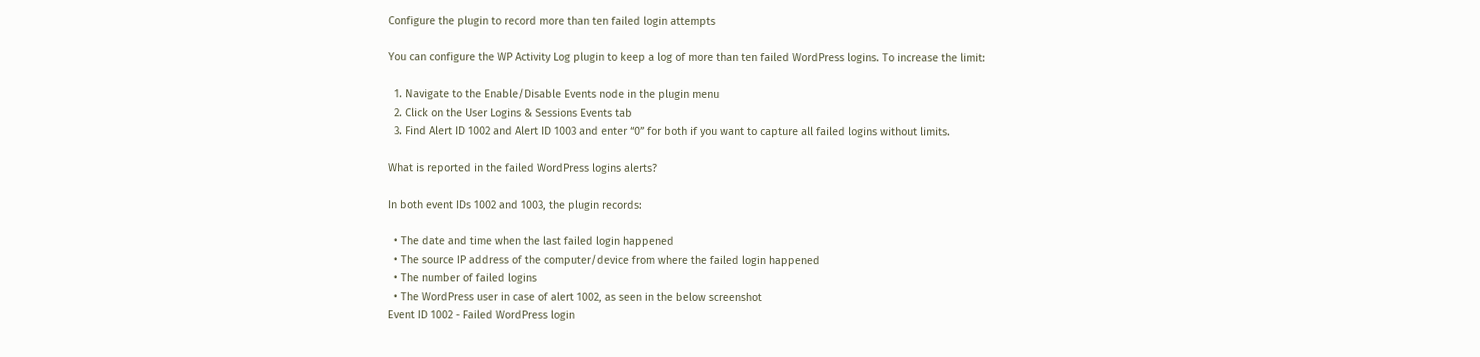Configure the plugin to record more than ten failed login attempts

You can configure the WP Activity Log plugin to keep a log of more than ten failed WordPress logins. To increase the limit:

  1. Navigate to the Enable/Disable Events node in the plugin menu
  2. Click on the User Logins & Sessions Events tab
  3. Find Alert ID 1002 and Alert ID 1003 and enter “0” for both if you want to capture all failed logins without limits.

What is reported in the failed WordPress logins alerts?

In both event IDs 1002 and 1003, the plugin records:

  • The date and time when the last failed login happened
  • The source IP address of the computer/device from where the failed login happened
  • The number of failed logins
  • The WordPress user in case of alert 1002, as seen in the below screenshot
Event ID 1002 - Failed WordPress login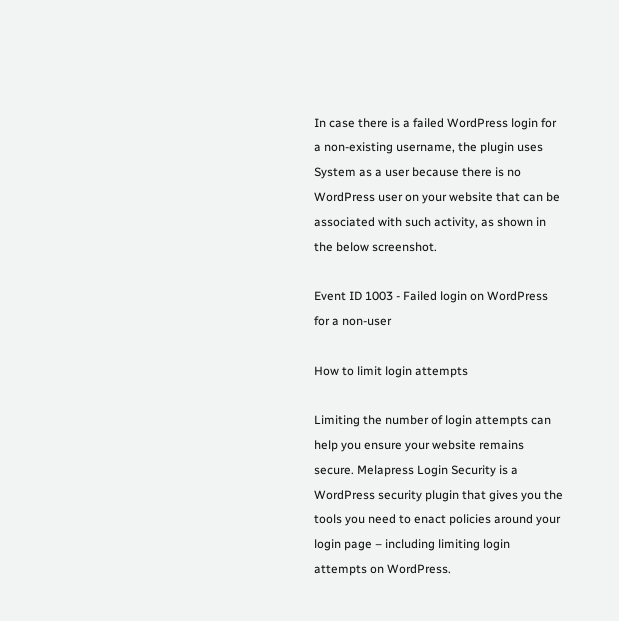In case there is a failed WordPress login for a non-existing username, the plugin uses System as a user because there is no WordPress user on your website that can be associated with such activity, as shown in the below screenshot.

Event ID 1003 - Failed login on WordPress for a non-user

How to limit login attempts

Limiting the number of login attempts can help you ensure your website remains secure. Melapress Login Security is a WordPress security plugin that gives you the tools you need to enact policies around your login page – including limiting login attempts on WordPress.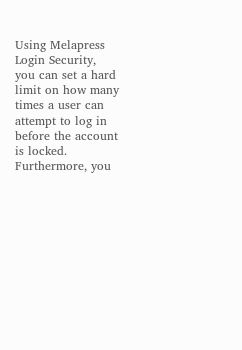Using Melapress Login Security, you can set a hard limit on how many times a user can attempt to log in before the account is locked. Furthermore, you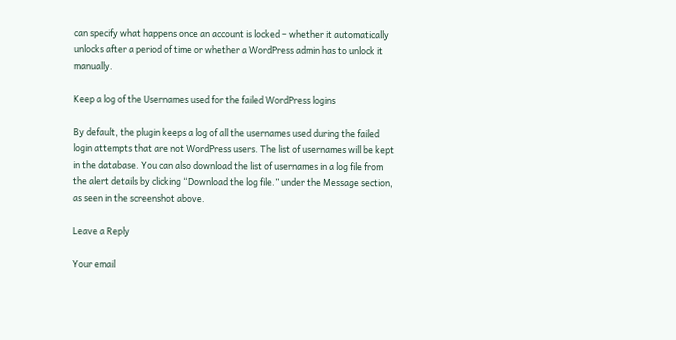can specify what happens once an account is locked – whether it automatically unlocks after a period of time or whether a WordPress admin has to unlock it manually.

Keep a log of the Usernames used for the failed WordPress logins

By default, the plugin keeps a log of all the usernames used during the failed login attempts that are not WordPress users. The list of usernames will be kept in the database. You can also download the list of usernames in a log file from the alert details by clicking “Download the log file.” under the Message section, as seen in the screenshot above.

Leave a Reply

Your email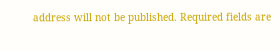address will not be published. Required fields are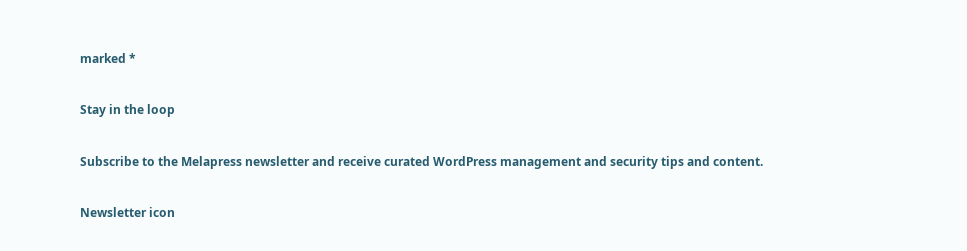marked *

Stay in the loop

Subscribe to the Melapress newsletter and receive curated WordPress management and security tips and content.

Newsletter icon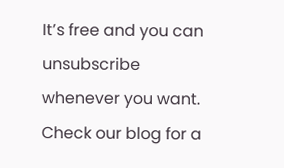It’s free and you can unsubscribe whenever you want. Check our blog for a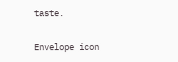taste.

Envelope icon